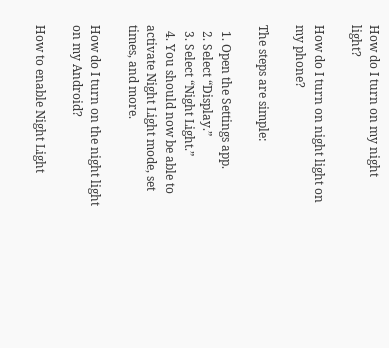How do I turn on my night light?

How do I turn on night light on my phone?

The steps are simple:

  1. Open the Settings app.
  2. Select “Display.”
  3. Select “Night Light.”
  4. You should now be able to activate Night Light mode, set times, and more.

How do I turn on the night light on my Android?

How to enable Night Light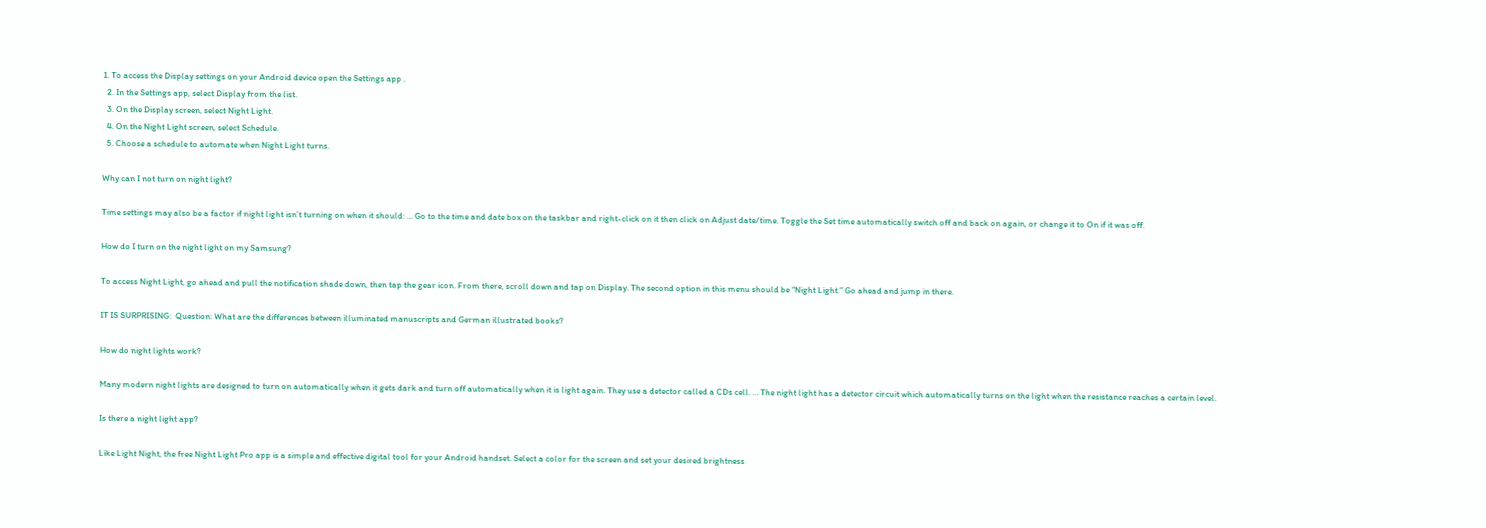1. To access the Display settings on your Android device open the Settings app .
  2. In the Settings app, select Display from the list.
  3. On the Display screen, select Night Light.
  4. On the Night Light screen, select Schedule.
  5. Choose a schedule to automate when Night Light turns.

Why can I not turn on night light?

Time settings may also be a factor if night light isn’t turning on when it should: … Go to the time and date box on the taskbar and right-click on it then click on Adjust date/time. Toggle the Set time automatically switch off and back on again, or change it to On if it was off.

How do I turn on the night light on my Samsung?

To access Night Light, go ahead and pull the notification shade down, then tap the gear icon. From there, scroll down and tap on Display. The second option in this menu should be “Night Light.” Go ahead and jump in there.

IT IS SURPRISING:  Question: What are the differences between illuminated manuscripts and German illustrated books?

How do night lights work?

Many modern night lights are designed to turn on automatically when it gets dark and turn off automatically when it is light again. They use a detector called a CDs cell. … The night light has a detector circuit which automatically turns on the light when the resistance reaches a certain level.

Is there a night light app?

Like Light Night, the free Night Light Pro app is a simple and effective digital tool for your Android handset. Select a color for the screen and set your desired brightness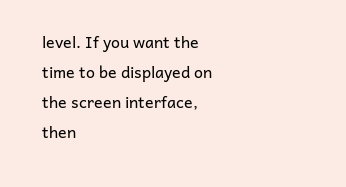level. If you want the time to be displayed on the screen interface, then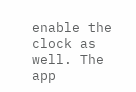enable the clock as well. The app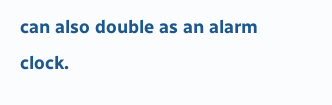can also double as an alarm clock.